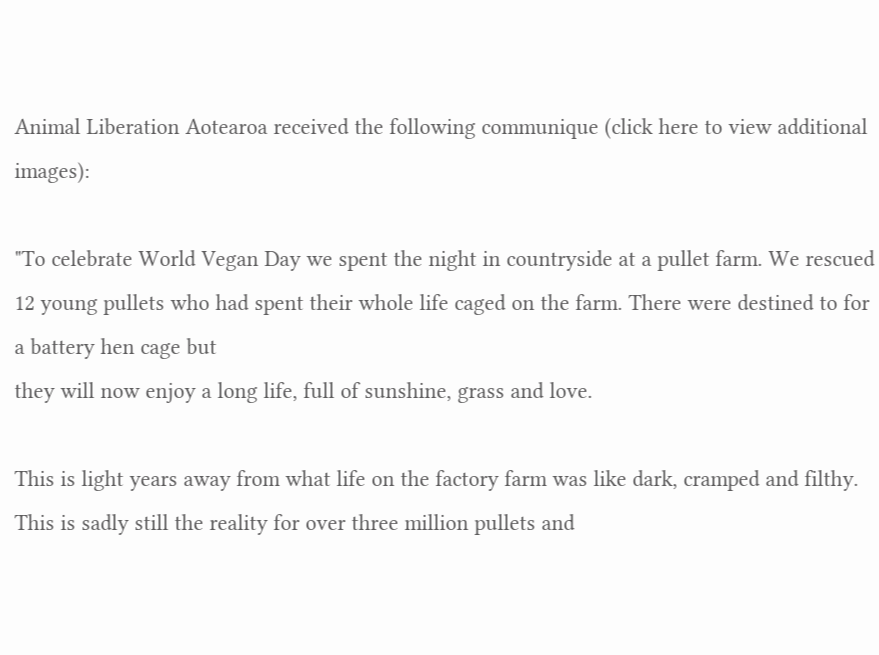Animal Liberation Aotearoa received the following communique (click here to view additional images):

"To celebrate World Vegan Day we spent the night in countryside at a pullet farm. We rescued 12 young pullets who had spent their whole life caged on the farm. There were destined to for a battery hen cage but
they will now enjoy a long life, full of sunshine, grass and love.

This is light years away from what life on the factory farm was like dark, cramped and filthy. This is sadly still the reality for over three million pullets and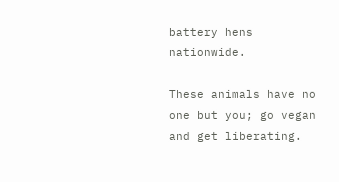battery hens nationwide.

These animals have no one but you; go vegan and get liberating.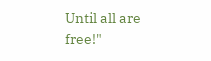Until all are free!"